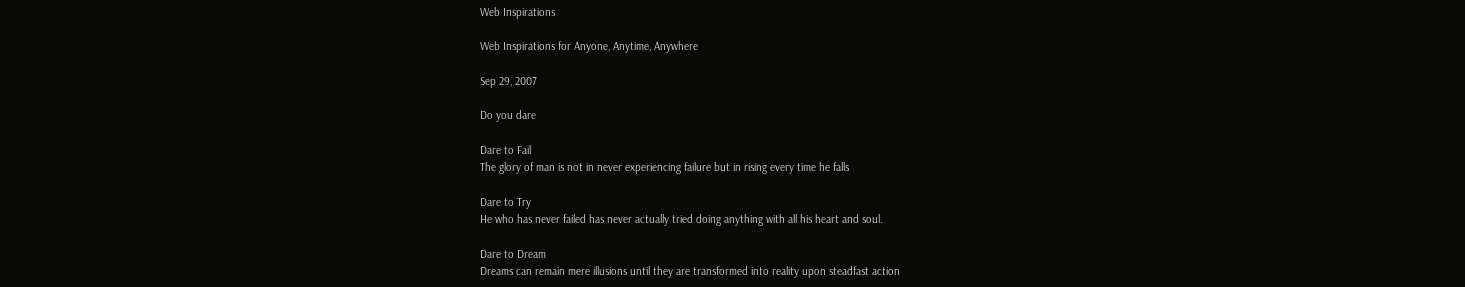Web Inspirations

Web Inspirations for Anyone, Anytime, Anywhere

Sep 29, 2007

Do you dare

Dare to Fail
The glory of man is not in never experiencing failure but in rising every time he falls

Dare to Try
He who has never failed has never actually tried doing anything with all his heart and soul.

Dare to Dream
Dreams can remain mere illusions until they are transformed into reality upon steadfast action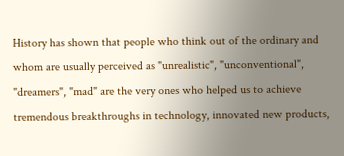History has shown that people who think out of the ordinary and whom are usually perceived as "unrealistic", "unconventional", "dreamers", "mad" are the very ones who helped us to achieve tremendous breakthroughs in technology, innovated new products,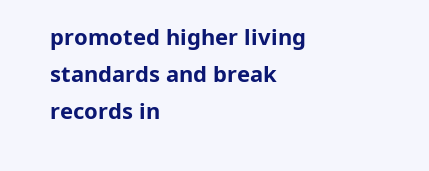promoted higher living standards and break records in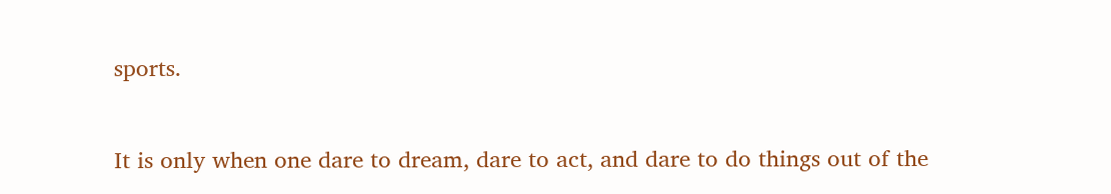sports.

It is only when one dare to dream, dare to act, and dare to do things out of the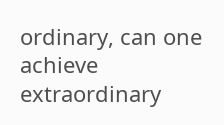ordinary, can one achieve extraordinary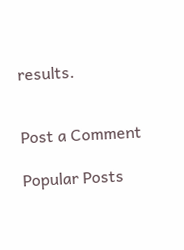results.


Post a Comment

Popular Posts